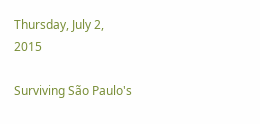Thursday, July 2, 2015

Surviving São Paulo's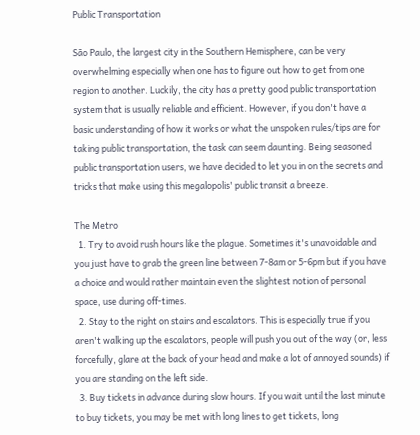Public Transportation

São Paulo, the largest city in the Southern Hemisphere, can be very overwhelming especially when one has to figure out how to get from one region to another. Luckily, the city has a pretty good public transportation system that is usually reliable and efficient. However, if you don't have a basic understanding of how it works or what the unspoken rules/tips are for taking public transportation, the task can seem daunting. Being seasoned public transportation users, we have decided to let you in on the secrets and tricks that make using this megalopolis' public transit a breeze.

The Metro
  1. Try to avoid rush hours like the plague. Sometimes it's unavoidable and you just have to grab the green line between 7-8am or 5-6pm but if you have a choice and would rather maintain even the slightest notion of personal space, use during off-times.
  2. Stay to the right on stairs and escalators. This is especially true if you aren't walking up the escalators, people will push you out of the way (or, less forcefully, glare at the back of your head and make a lot of annoyed sounds) if you are standing on the left side.
  3. Buy tickets in advance during slow hours. If you wait until the last minute to buy tickets, you may be met with long lines to get tickets, long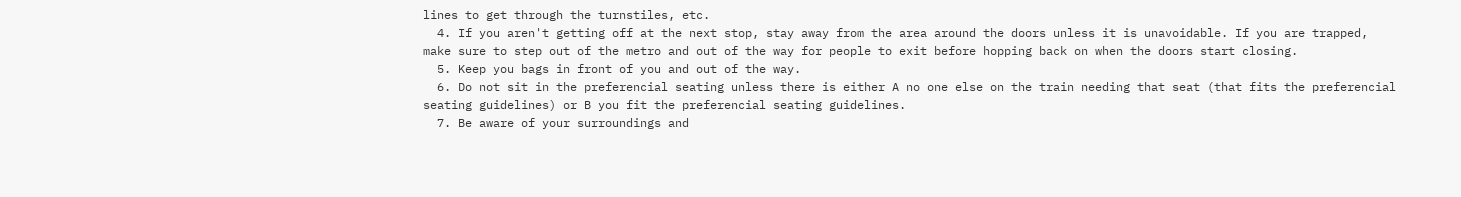lines to get through the turnstiles, etc.
  4. If you aren't getting off at the next stop, stay away from the area around the doors unless it is unavoidable. If you are trapped, make sure to step out of the metro and out of the way for people to exit before hopping back on when the doors start closing.
  5. Keep you bags in front of you and out of the way.
  6. Do not sit in the preferencial seating unless there is either A no one else on the train needing that seat (that fits the preferencial seating guidelines) or B you fit the preferencial seating guidelines.
  7. Be aware of your surroundings and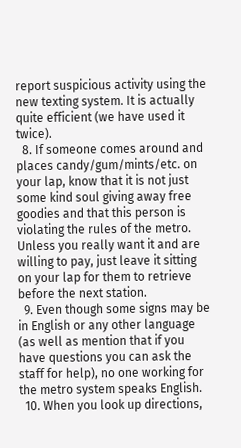report suspicious activity using the new texting system. It is actually quite efficient (we have used it twice).
  8. If someone comes around and places candy/gum/mints/etc. on your lap, know that it is not just some kind soul giving away free goodies and that this person is violating the rules of the metro. Unless you really want it and are willing to pay, just leave it sitting on your lap for them to retrieve before the next station.
  9. Even though some signs may be in English or any other language (as well as mention that if you have questions you can ask the staff for help), no one working for the metro system speaks English.
  10. When you look up directions,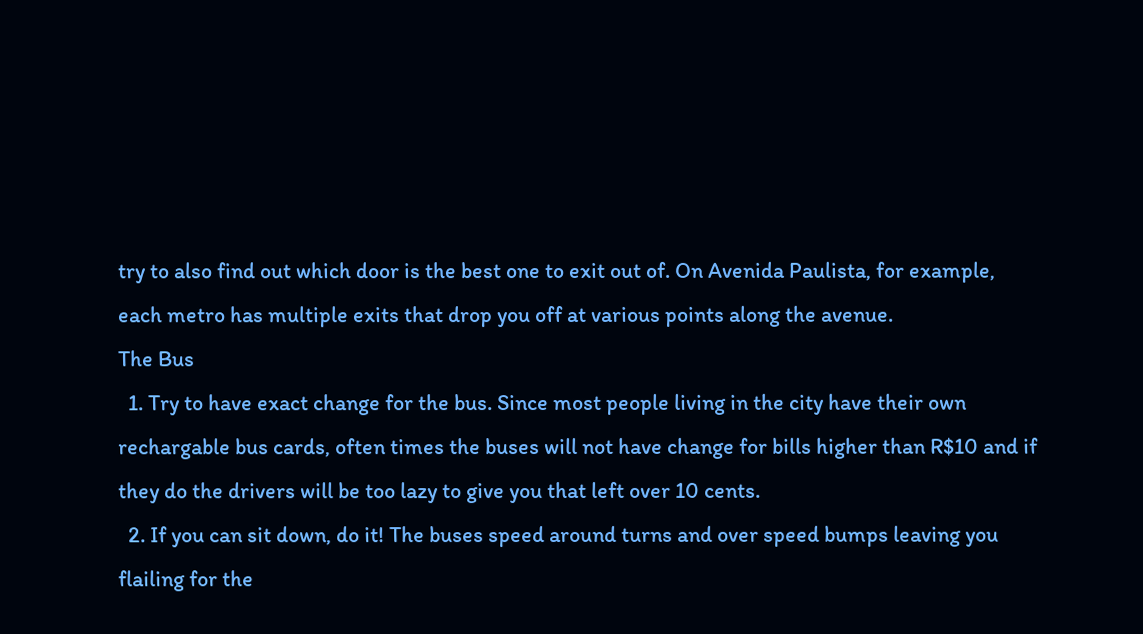try to also find out which door is the best one to exit out of. On Avenida Paulista, for example, each metro has multiple exits that drop you off at various points along the avenue.
The Bus
  1. Try to have exact change for the bus. Since most people living in the city have their own rechargable bus cards, often times the buses will not have change for bills higher than R$10 and if they do the drivers will be too lazy to give you that left over 10 cents.
  2. If you can sit down, do it! The buses speed around turns and over speed bumps leaving you flailing for the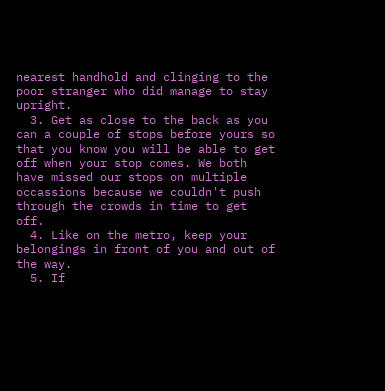nearest handhold and clinging to the poor stranger who did manage to stay upright.
  3. Get as close to the back as you can a couple of stops before yours so that you know you will be able to get off when your stop comes. We both have missed our stops on multiple occassions because we couldn't push through the crowds in time to get off.
  4. Like on the metro, keep your belongings in front of you and out of the way.
  5. If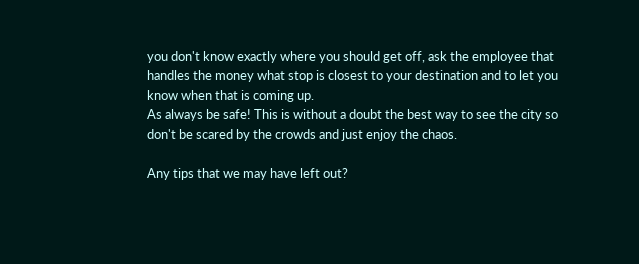you don't know exactly where you should get off, ask the employee that handles the money what stop is closest to your destination and to let you know when that is coming up.
As always be safe! This is without a doubt the best way to see the city so don't be scared by the crowds and just enjoy the chaos.

Any tips that we may have left out?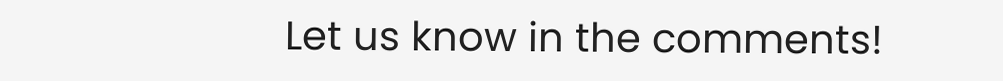Let us know in the comments!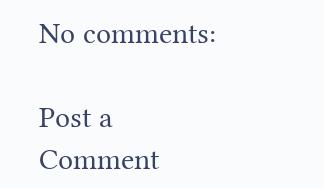No comments:

Post a Comment